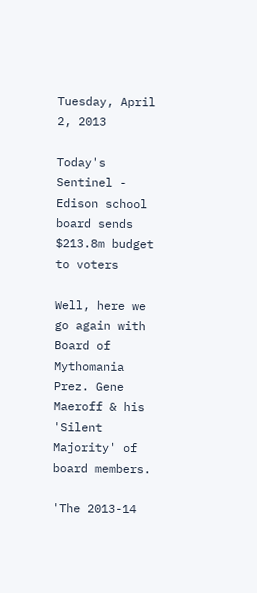Tuesday, April 2, 2013

Today's Sentinel - Edison school board sends $213.8m budget to voters

Well, here we go again with Board of Mythomania Prez. Gene Maeroff & his 'Silent Majority' of board members.

'The 2013-14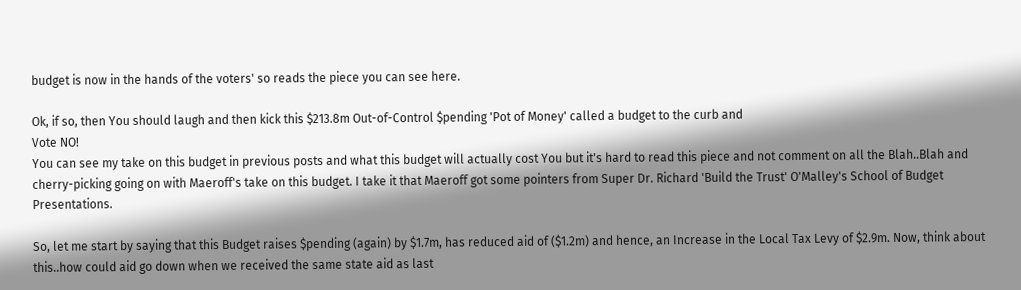budget is now in the hands of the voters' so reads the piece you can see here.

Ok, if so, then You should laugh and then kick this $213.8m Out-of-Control $pending 'Pot of Money' called a budget to the curb and
Vote NO!
You can see my take on this budget in previous posts and what this budget will actually cost You but it's hard to read this piece and not comment on all the Blah..Blah and cherry-picking going on with Maeroff's take on this budget. I take it that Maeroff got some pointers from Super Dr. Richard 'Build the Trust' O'Malley's School of Budget Presentations.

So, let me start by saying that this Budget raises $pending (again) by $1.7m, has reduced aid of ($1.2m) and hence, an Increase in the Local Tax Levy of $2.9m. Now, think about this..how could aid go down when we received the same state aid as last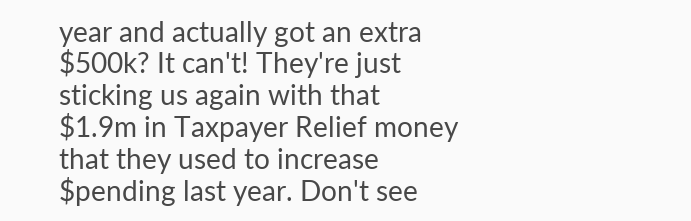year and actually got an extra $500k? It can't! They're just sticking us again with that $1.9m in Taxpayer Relief money that they used to increase $pending last year. Don't see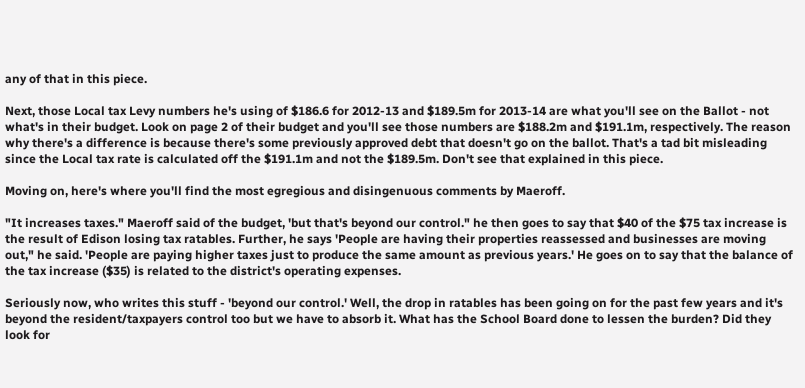any of that in this piece.

Next, those Local tax Levy numbers he's using of $186.6 for 2012-13 and $189.5m for 2013-14 are what you'll see on the Ballot - not what's in their budget. Look on page 2 of their budget and you'll see those numbers are $188.2m and $191.1m, respectively. The reason why there's a difference is because there's some previously approved debt that doesn't go on the ballot. That's a tad bit misleading since the Local tax rate is calculated off the $191.1m and not the $189.5m. Don't see that explained in this piece.

Moving on, here's where you'll find the most egregious and disingenuous comments by Maeroff.

"It increases taxes." Maeroff said of the budget, 'but that's beyond our control." he then goes to say that $40 of the $75 tax increase is the result of Edison losing tax ratables. Further, he says 'People are having their properties reassessed and businesses are moving out," he said. 'People are paying higher taxes just to produce the same amount as previous years.' He goes on to say that the balance of the tax increase ($35) is related to the district's operating expenses.

Seriously now, who writes this stuff - 'beyond our control.' Well, the drop in ratables has been going on for the past few years and it's beyond the resident/taxpayers control too but we have to absorb it. What has the School Board done to lessen the burden? Did they look for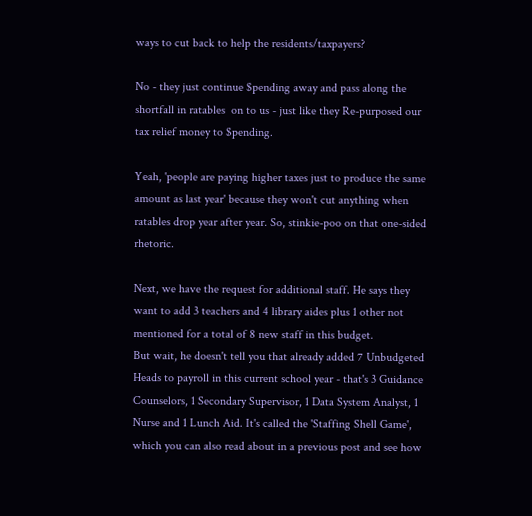ways to cut back to help the residents/taxpayers?

No - they just continue $pending away and pass along the shortfall in ratables  on to us - just like they Re-purposed our tax relief money to $pending.

Yeah, 'people are paying higher taxes just to produce the same amount as last year' because they won't cut anything when ratables drop year after year. So, stinkie-poo on that one-sided rhetoric.

Next, we have the request for additional staff. He says they want to add 3 teachers and 4 library aides plus 1 other not mentioned for a total of 8 new staff in this budget.
But wait, he doesn't tell you that already added 7 Unbudgeted Heads to payroll in this current school year - that's 3 Guidance Counselors, 1 Secondary Supervisor, 1 Data System Analyst, 1 Nurse and 1 Lunch Aid. It's called the 'Staffing Shell Game', which you can also read about in a previous post and see how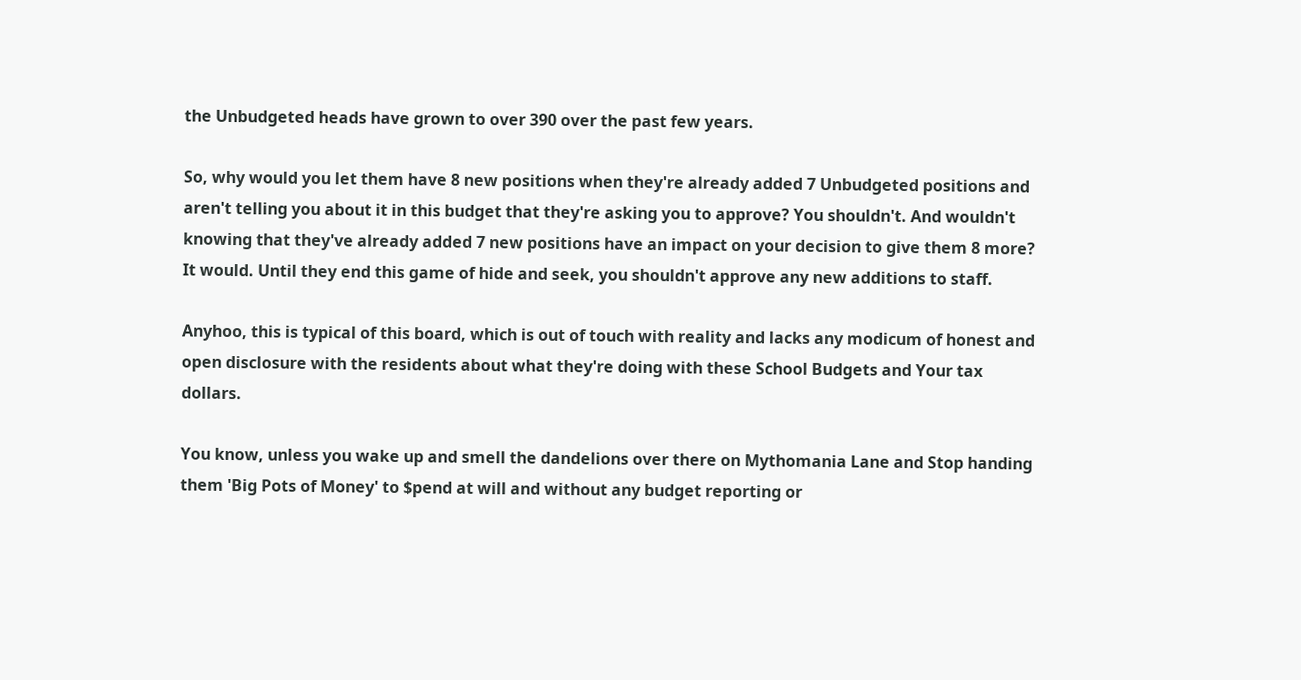the Unbudgeted heads have grown to over 390 over the past few years.

So, why would you let them have 8 new positions when they're already added 7 Unbudgeted positions and aren't telling you about it in this budget that they're asking you to approve? You shouldn't. And wouldn't knowing that they've already added 7 new positions have an impact on your decision to give them 8 more? It would. Until they end this game of hide and seek, you shouldn't approve any new additions to staff.

Anyhoo, this is typical of this board, which is out of touch with reality and lacks any modicum of honest and open disclosure with the residents about what they're doing with these School Budgets and Your tax dollars.

You know, unless you wake up and smell the dandelions over there on Mythomania Lane and Stop handing them 'Big Pots of Money' to $pend at will and without any budget reporting or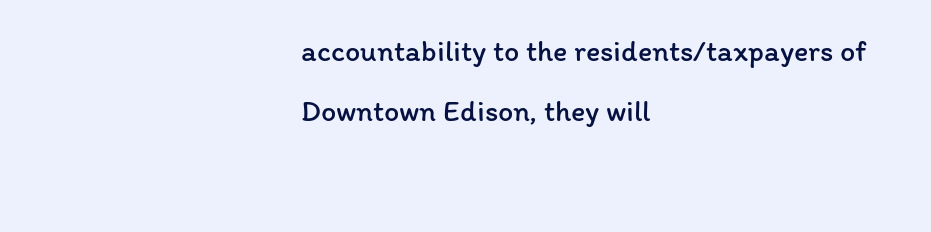accountability to the residents/taxpayers of Downtown Edison, they will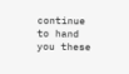continue to hand you these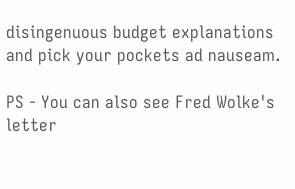disingenuous budget explanations and pick your pockets ad nauseam.

PS - You can also see Fred Wolke's letter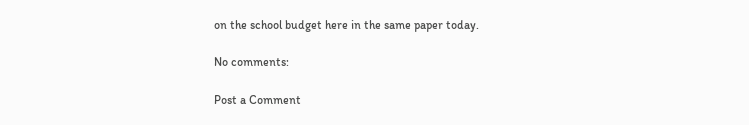on the school budget here in the same paper today.

No comments:

Post a Comment